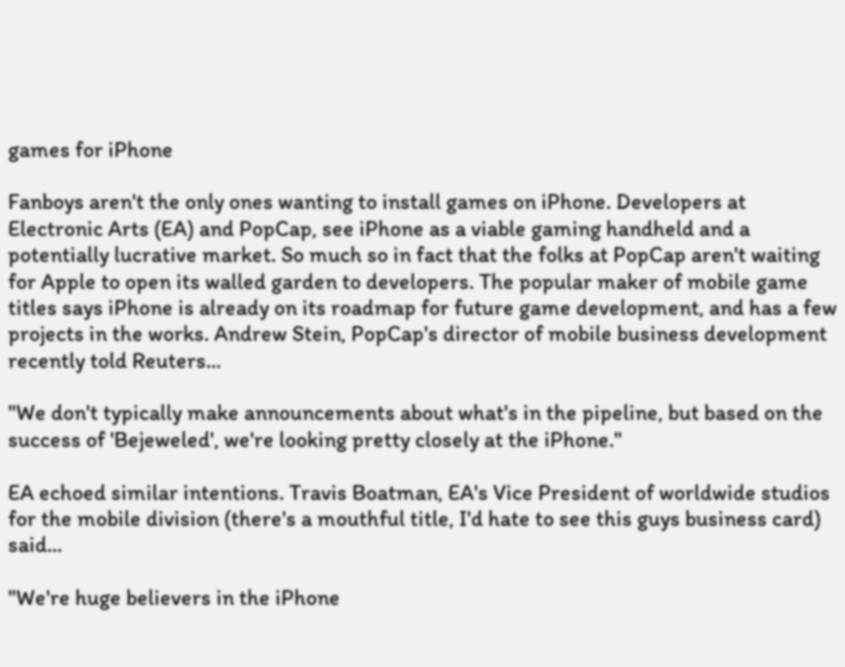games for iPhone

Fanboys aren't the only ones wanting to install games on iPhone. Developers at Electronic Arts (EA) and PopCap, see iPhone as a viable gaming handheld and a potentially lucrative market. So much so in fact that the folks at PopCap aren't waiting for Apple to open its walled garden to developers. The popular maker of mobile game titles says iPhone is already on its roadmap for future game development, and has a few projects in the works. Andrew Stein, PopCap's director of mobile business development recently told Reuters...

"We don't typically make announcements about what's in the pipeline, but based on the success of 'Bejeweled', we're looking pretty closely at the iPhone."

EA echoed similar intentions. Travis Boatman, EA's Vice President of worldwide studios for the mobile division (there's a mouthful title, I'd hate to see this guys business card) said...

"We're huge believers in the iPhone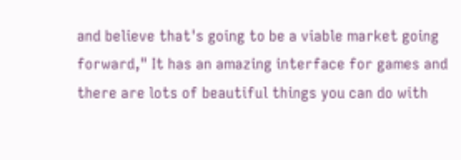and believe that's going to be a viable market going forward," It has an amazing interface for games and there are lots of beautiful things you can do with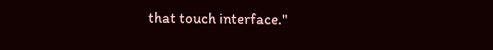that touch interface."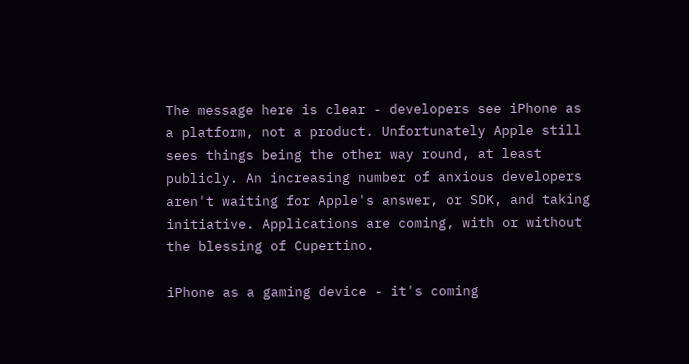The message here is clear - developers see iPhone as a platform, not a product. Unfortunately Apple still sees things being the other way round, at least publicly. An increasing number of anxious developers aren't waiting for Apple's answer, or SDK, and taking initiative. Applications are coming, with or without the blessing of Cupertino.

iPhone as a gaming device - it's coming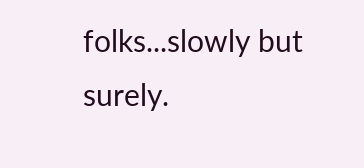folks...slowly but surely.